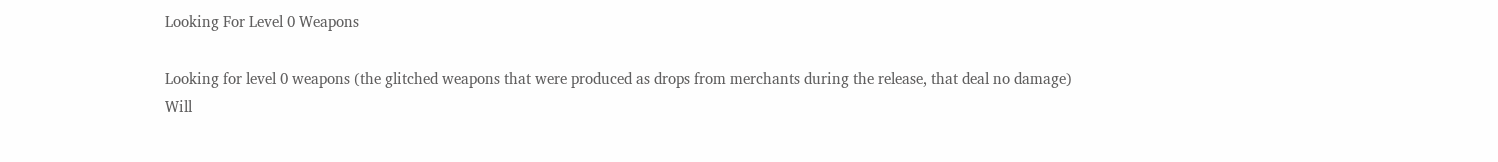Looking For Level 0 Weapons

Looking for level 0 weapons (the glitched weapons that were produced as drops from merchants during the release, that deal no damage)
Will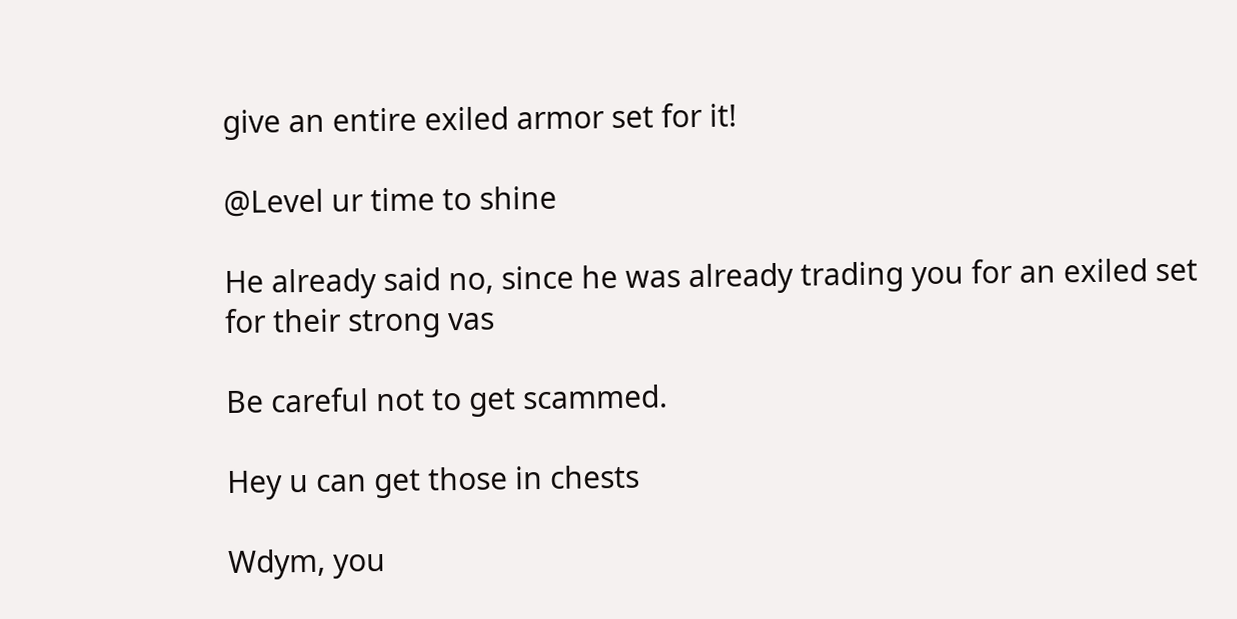give an entire exiled armor set for it!

@Level ur time to shine

He already said no, since he was already trading you for an exiled set for their strong vas

Be careful not to get scammed.

Hey u can get those in chests

Wdym, you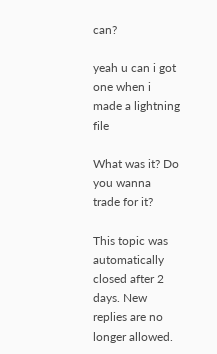can?

yeah u can i got one when i made a lightning file

What was it? Do you wanna trade for it?

This topic was automatically closed after 2 days. New replies are no longer allowed.